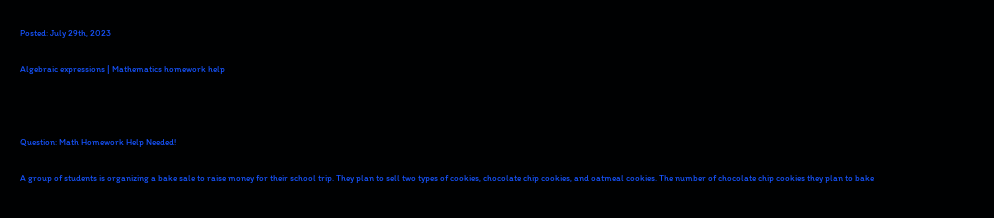Posted: July 29th, 2023

Algebraic expressions | Mathematics homework help



Question: Math Homework Help Needed!

A group of students is organizing a bake sale to raise money for their school trip. They plan to sell two types of cookies, chocolate chip cookies, and oatmeal cookies. The number of chocolate chip cookies they plan to bake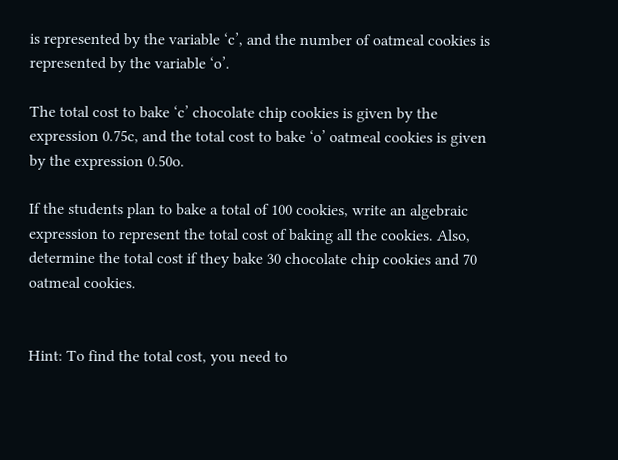is represented by the variable ‘c’, and the number of oatmeal cookies is represented by the variable ‘o’.

The total cost to bake ‘c’ chocolate chip cookies is given by the expression 0.75c, and the total cost to bake ‘o’ oatmeal cookies is given by the expression 0.50o.

If the students plan to bake a total of 100 cookies, write an algebraic expression to represent the total cost of baking all the cookies. Also, determine the total cost if they bake 30 chocolate chip cookies and 70 oatmeal cookies.


Hint: To find the total cost, you need to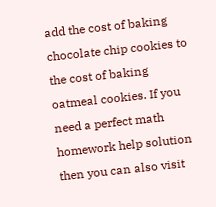add the cost of baking chocolate chip cookies to the cost of baking oatmeal cookies. If you need a perfect math homework help solution then you can also visit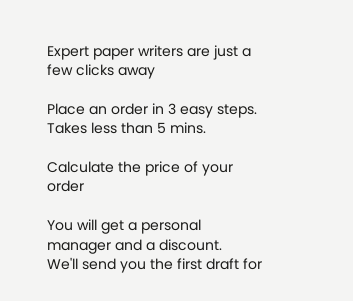Expert paper writers are just a few clicks away

Place an order in 3 easy steps. Takes less than 5 mins.

Calculate the price of your order

You will get a personal manager and a discount.
We'll send you the first draft for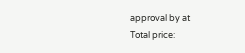approval by at
Total price: